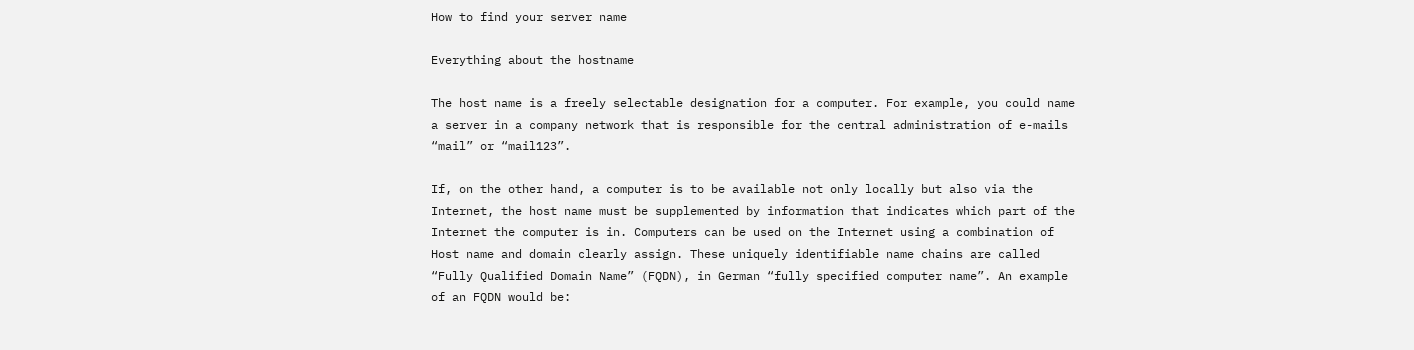How to find your server name

Everything about the hostname

The host name is a freely selectable designation for a computer. For example, you could name a server in a company network that is responsible for the central administration of e-mails “mail” or “mail123”.

If, on the other hand, a computer is to be available not only locally but also via the Internet, the host name must be supplemented by information that indicates which part of the Internet the computer is in. Computers can be used on the Internet using a combination of Host name and domain clearly assign. These uniquely identifiable name chains are called “Fully Qualified Domain Name” (FQDN), in German “fully specified computer name”. An example of an FQDN would be: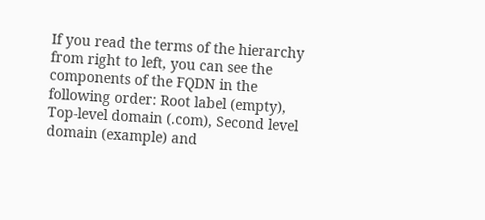If you read the terms of the hierarchy from right to left, you can see the components of the FQDN in the following order: Root label (empty), Top-level domain (.com), Second level domain (example) and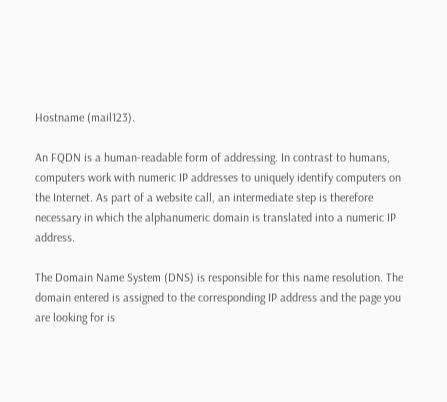Hostname (mail123).

An FQDN is a human-readable form of addressing. In contrast to humans, computers work with numeric IP addresses to uniquely identify computers on the Internet. As part of a website call, an intermediate step is therefore necessary in which the alphanumeric domain is translated into a numeric IP address.

The Domain Name System (DNS) is responsible for this name resolution. The domain entered is assigned to the corresponding IP address and the page you are looking for is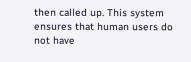then called up. This system ensures that human users do not have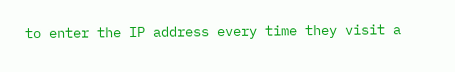to enter the IP address every time they visit a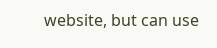website, but can use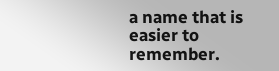a name that is easier to remember.